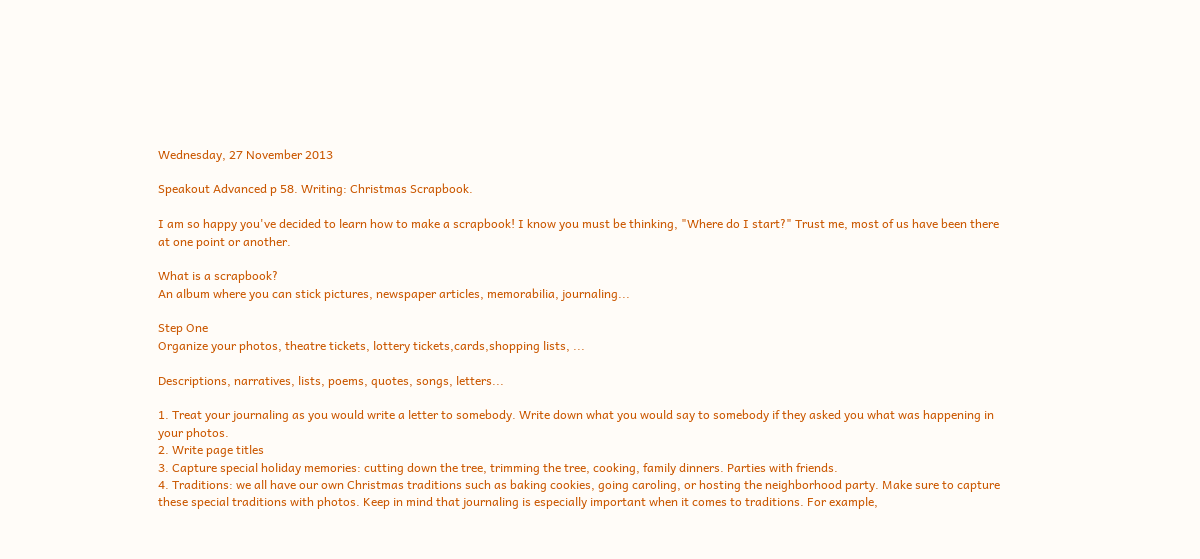Wednesday, 27 November 2013

Speakout Advanced p 58. Writing: Christmas Scrapbook.

I am so happy you've decided to learn how to make a scrapbook! I know you must be thinking, "Where do I start?" Trust me, most of us have been there at one point or another.

What is a scrapbook?
An album where you can stick pictures, newspaper articles, memorabilia, journaling...

Step One
Organize your photos, theatre tickets, lottery tickets,cards,shopping lists, ...

Descriptions, narratives, lists, poems, quotes, songs, letters...

1. Treat your journaling as you would write a letter to somebody. Write down what you would say to somebody if they asked you what was happening in your photos.
2. Write page titles
3. Capture special holiday memories: cutting down the tree, trimming the tree, cooking, family dinners. Parties with friends.
4. Traditions: we all have our own Christmas traditions such as baking cookies, going caroling, or hosting the neighborhood party. Make sure to capture these special traditions with photos. Keep in mind that journaling is especially important when it comes to traditions. For example,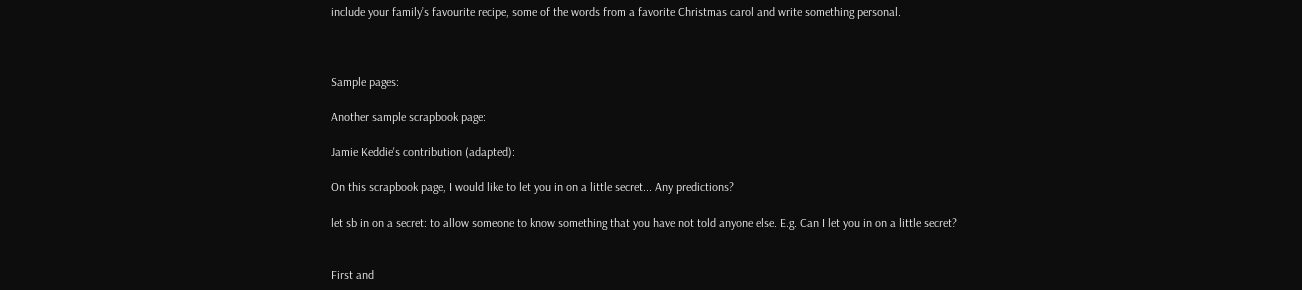include your family’s favourite recipe, some of the words from a favorite Christmas carol and write something personal.



Sample pages:

Another sample scrapbook page:

Jamie Keddie's contribution (adapted):

On this scrapbook page, I would like to let you in on a little secret... Any predictions?

let sb in on a secret: to allow someone to know something that you have not told anyone else. E.g. Can I let you in on a little secret?


First and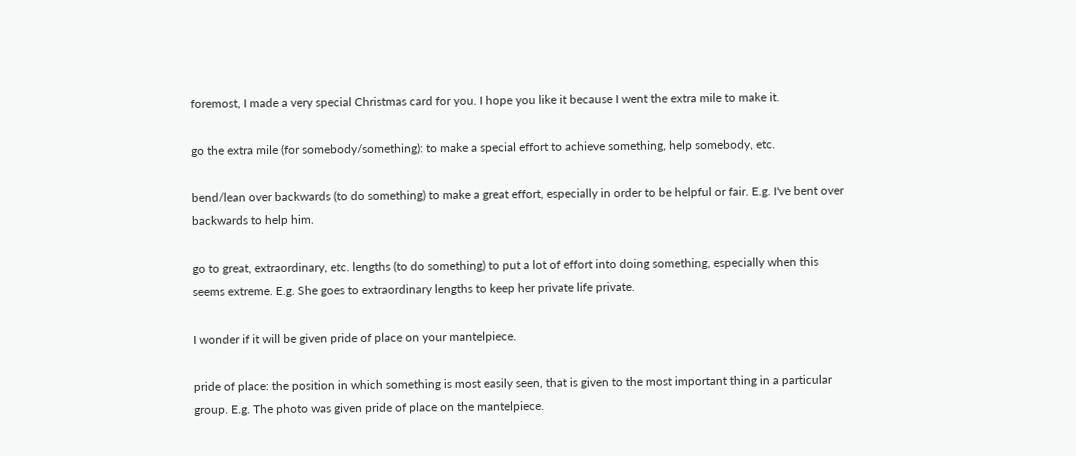foremost, I made a very special Christmas card for you. I hope you like it because I went the extra mile to make it.

go the extra mile (for somebody/something): to make a special effort to achieve something, help somebody, etc.

bend/lean over backwards (to do something) to make a great effort, especially in order to be helpful or fair. E.g. I've bent over backwards to help him.

go to great, extraordinary, etc. lengths (to do something) to put a lot of effort into doing something, especially when this seems extreme. E.g. She goes to extraordinary lengths to keep her private life private.

I wonder if it will be given pride of place on your mantelpiece.

pride of place: the position in which something is most easily seen, that is given to the most important thing in a particular group. E.g. The photo was given pride of place on the mantelpiece.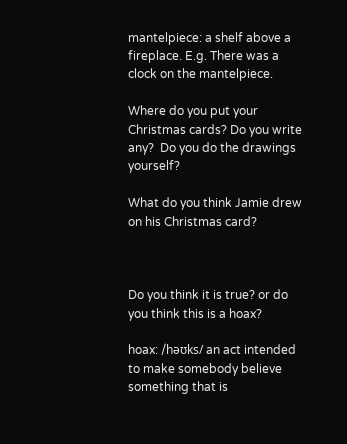mantelpiece: a shelf above a fireplace. E.g. There was a clock on the mantelpiece.

Where do you put your Christmas cards? Do you write any?  Do you do the drawings yourself?

What do you think Jamie drew on his Christmas card?



Do you think it is true? or do you think this is a hoax?

hoax: /həʊks/ an act intended to make somebody believe something that is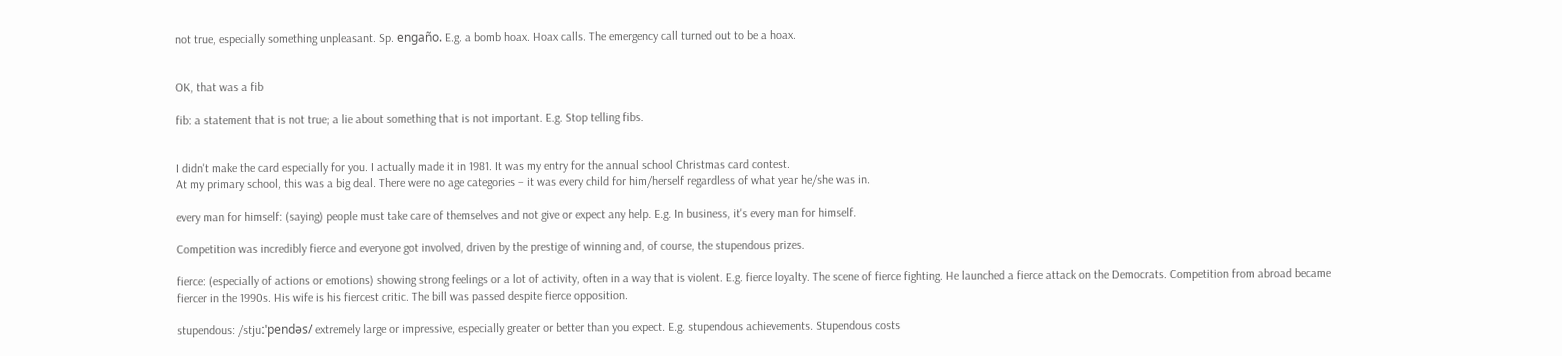not true, especially something unpleasant. Sp. engaño. E.g. a bomb hoax. Hoax calls. The emergency call turned out to be a hoax.


OK, that was a fib

fib: a statement that is not true; a lie about something that is not important. E.g. Stop telling fibs.


I didn't make the card especially for you. I actually made it in 1981. It was my entry for the annual school Christmas card contest.
At my primary school, this was a big deal. There were no age categories – it was every child for him/herself regardless of what year he/she was in.

every man for himself: (saying) people must take care of themselves and not give or expect any help. E.g. In business, it's every man for himself.

Competition was incredibly fierce and everyone got involved, driven by the prestige of winning and, of course, the stupendous prizes.

fierce: (especially of actions or emotions) showing strong feelings or a lot of activity, often in a way that is violent. E.g. fierce loyalty. The scene of fierce fighting. He launched a fierce attack on the Democrats. Competition from abroad became fiercer in the 1990s. His wife is his fiercest critic. The bill was passed despite fierce opposition.

stupendous: /stjuːˈpendəs/ extremely large or impressive, especially greater or better than you expect. E.g. stupendous achievements. Stupendous costs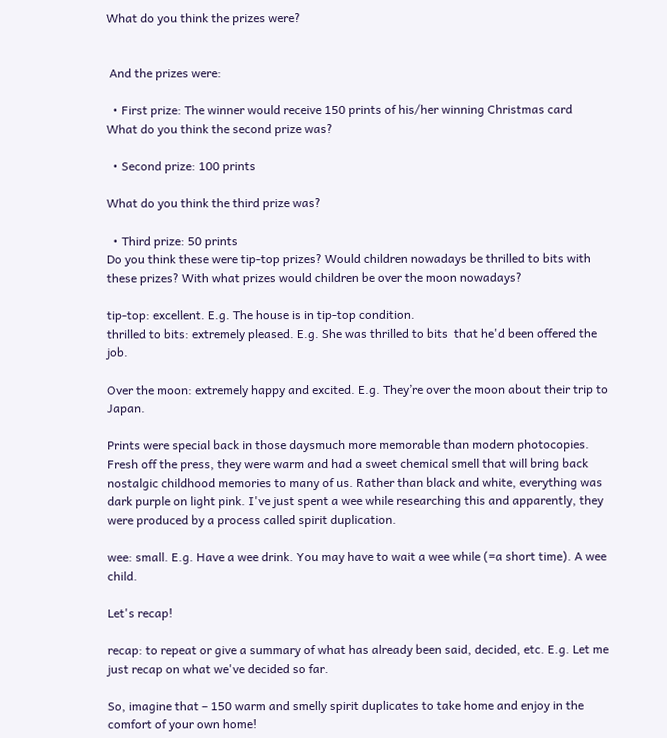What do you think the prizes were?


 And the prizes were:

  • First prize: The winner would receive 150 prints of his/her winning Christmas card
What do you think the second prize was?

  • Second prize: 100 prints

What do you think the third prize was?

  • Third prize: 50 prints
Do you think these were tip-top prizes? Would children nowadays be thrilled to bits with these prizes? With what prizes would children be over the moon nowadays?

tip-top: excellent. E.g. The house is in tip-top condition.
thrilled to bits: extremely pleased. E.g. She was thrilled to bits  that he'd been offered the job.

Over the moon: extremely happy and excited. E.g. They’re over the moon about their trip to Japan.

Prints were special back in those daysmuch more memorable than modern photocopies. Fresh off the press, they were warm and had a sweet chemical smell that will bring back nostalgic childhood memories to many of us. Rather than black and white, everything was dark purple on light pink. I've just spent a wee while researching this and apparently, they were produced by a process called spirit duplication.

wee: small. E.g. Have a wee drink. You may have to wait a wee while (=a short time). A wee child.

Let's recap!

recap: to repeat or give a summary of what has already been said, decided, etc. E.g. Let me just recap on what we've decided so far.

So, imagine that – 150 warm and smelly spirit duplicates to take home and enjoy in the comfort of your own home!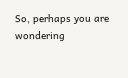So, perhaps you are wondering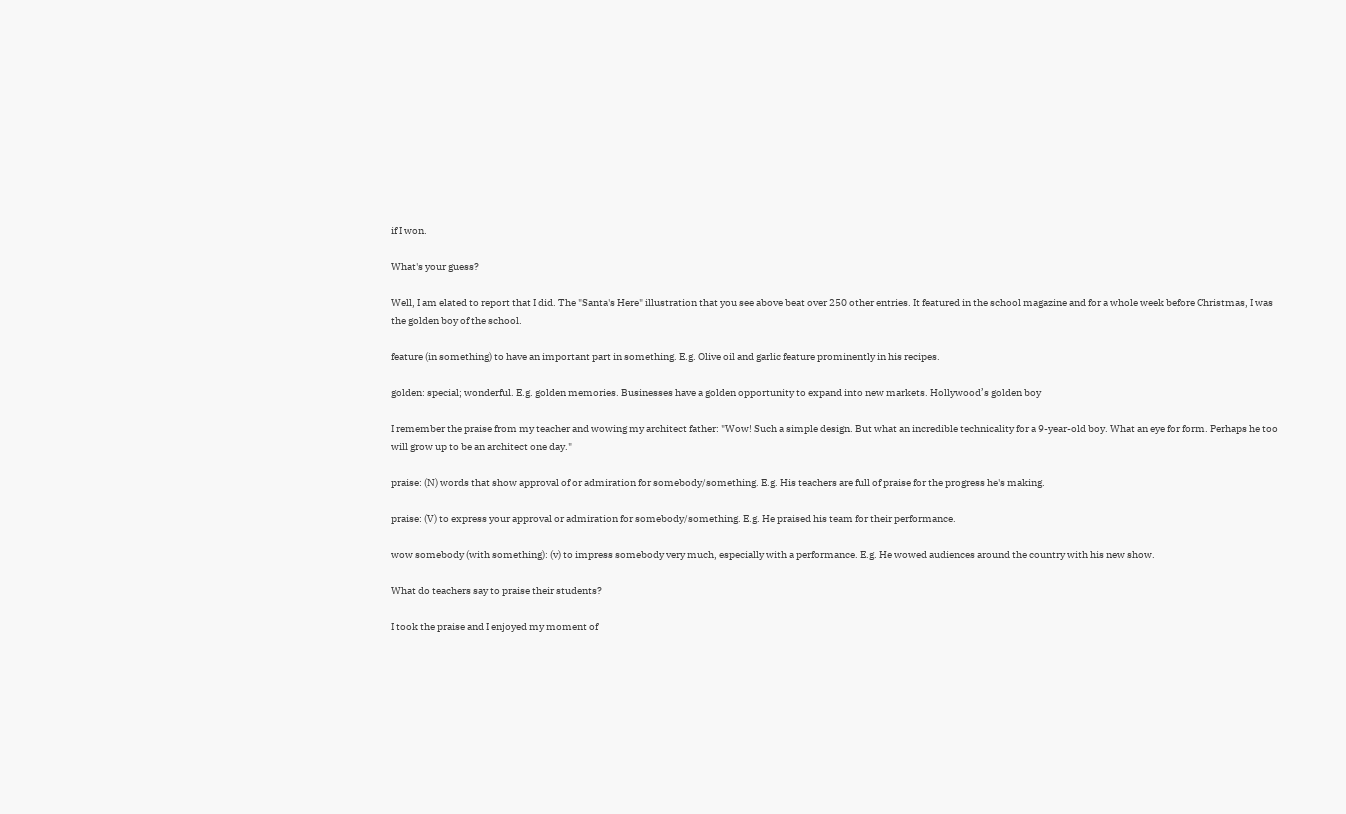if I won.

What's your guess?

Well, I am elated to report that I did. The "Santa's Here" illustration that you see above beat over 250 other entries. It featured in the school magazine and for a whole week before Christmas, I was the golden boy of the school.

feature (in something) to have an important part in something. E.g. Olive oil and garlic feature prominently in his recipes.

golden: special; wonderful. E.g. golden memories. Businesses have a golden opportunity to expand into new markets. Hollywood’s golden boy

I remember the praise from my teacher and wowing my architect father: "Wow! Such a simple design. But what an incredible technicality for a 9-year-old boy. What an eye for form. Perhaps he too will grow up to be an architect one day."

praise: (N) words that show approval of or admiration for somebody/something. E.g. His teachers are full of praise for the progress he's making.

praise: (V) to express your approval or admiration for somebody/something. E.g. He praised his team for their performance.

wow somebody (with something): (v) to impress somebody very much, especially with a performance. E.g. He wowed audiences around the country with his new show.

What do teachers say to praise their students?

I took the praise and I enjoyed my moment of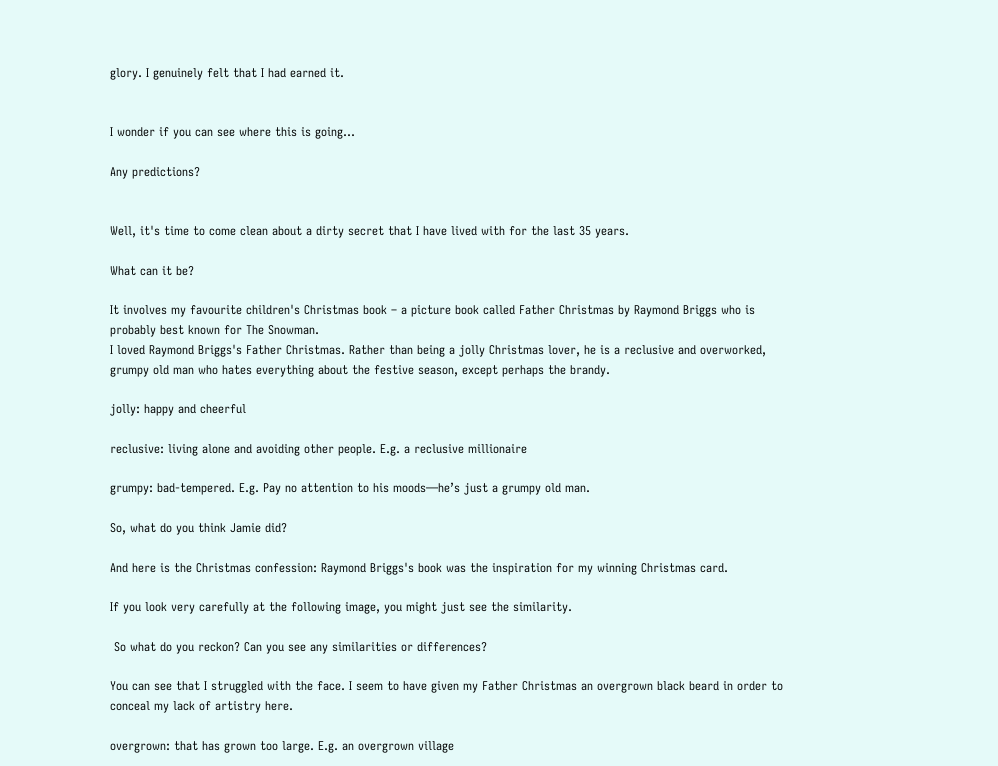glory. I genuinely felt that I had earned it.


I wonder if you can see where this is going...

Any predictions?


Well, it's time to come clean about a dirty secret that I have lived with for the last 35 years.

What can it be?

It involves my favourite children's Christmas book – a picture book called Father Christmas by Raymond Briggs who is probably best known for The Snowman.
I loved Raymond Briggs's Father Christmas. Rather than being a jolly Christmas lover, he is a reclusive and overworked, grumpy old man who hates everything about the festive season, except perhaps the brandy.

jolly: happy and cheerful

reclusive: living alone and avoiding other people. E.g. a reclusive millionaire

grumpy: bad-tempered. E.g. Pay no attention to his moods—he’s just a grumpy old man.

So, what do you think Jamie did?

And here is the Christmas confession: Raymond Briggs's book was the inspiration for my winning Christmas card.

If you look very carefully at the following image, you might just see the similarity.

 So what do you reckon? Can you see any similarities or differences?

You can see that I struggled with the face. I seem to have given my Father Christmas an overgrown black beard in order to conceal my lack of artistry here.

overgrown: that has grown too large. E.g. an overgrown village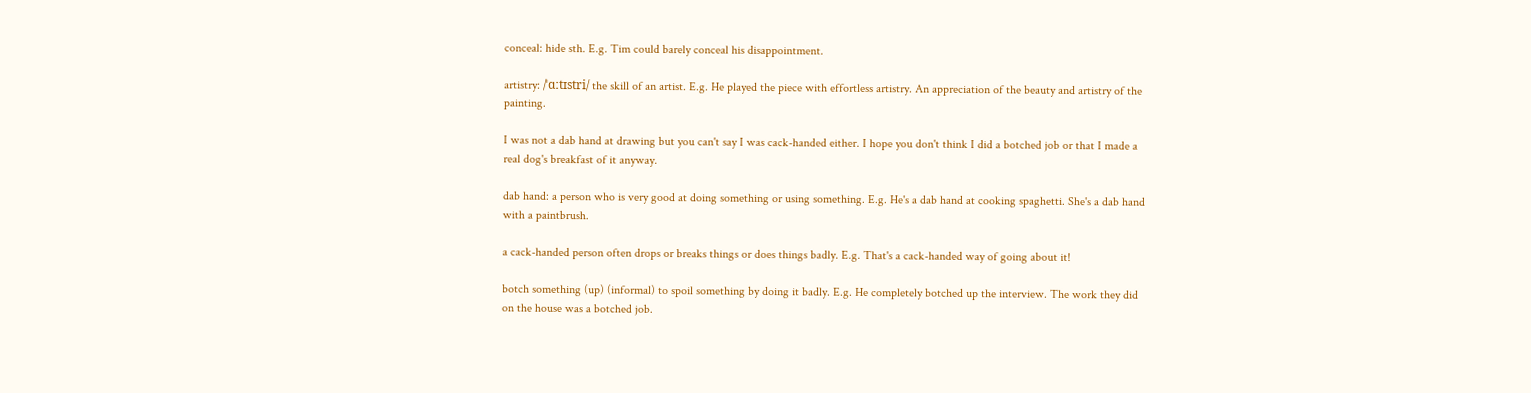conceal: hide sth. E.g. Tim could barely conceal his disappointment.

artistry: /ˈɑːtɪstri/ the skill of an artist. E.g. He played the piece with effortless artistry. An appreciation of the beauty and artistry of the painting.

I was not a dab hand at drawing but you can't say I was cack-handed either. I hope you don't think I did a botched job or that I made a real dog's breakfast of it anyway.

dab hand: a person who is very good at doing something or using something. E.g. He's a dab hand at cooking spaghetti. She's a dab hand with a paintbrush.

a cack-handed person often drops or breaks things or does things badly. E.g. That's a cack-handed way of going about it!

botch something (up) (informal) to spoil something by doing it badly. E.g. He completely botched up the interview. The work they did on the house was a botched job.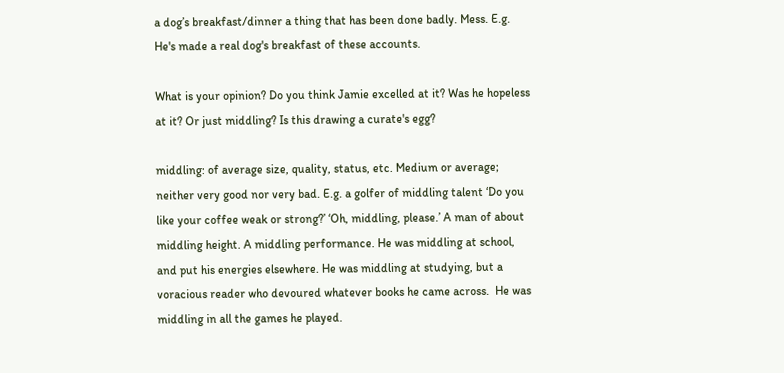a dog’s breakfast/dinner a thing that has been done badly. Mess. E.g. He's made a real dog's breakfast of these accounts.

What is your opinion? Do you think Jamie excelled at it? Was he hopeless at it? Or just middling? Is this drawing a curate's egg?

middling: of average size, quality, status, etc. Medium or average; neither very good nor very bad. E.g. a golfer of middling talent ‘Do you like your coffee weak or strong?’ ‘Oh, middling, please.’ A man of about middling height. A middling performance. He was middling at school, and put his energies elsewhere. He was middling at studying, but a voracious reader who devoured whatever books he came across.  He was middling in all the games he played.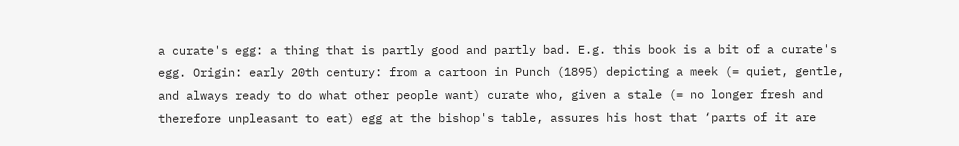a curate's egg: a thing that is partly good and partly bad. E.g. this book is a bit of a curate's egg. Origin: early 20th century: from a cartoon in Punch (1895) depicting a meek (= quiet, gentle, and always ready to do what other people want) curate who, given a stale (= no longer fresh and therefore unpleasant to eat) egg at the bishop's table, assures his host that ‘parts of it are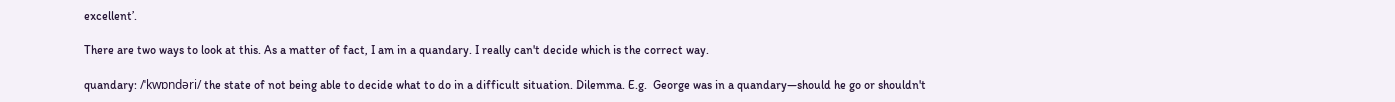excellent’.

There are two ways to look at this. As a matter of fact, I am in a quandary. I really can't decide which is the correct way.

quandary: /ˈkwɒndəri/ the state of not being able to decide what to do in a difficult situation. Dilemma. E.g.  George was in a quandary—should he go or shouldn't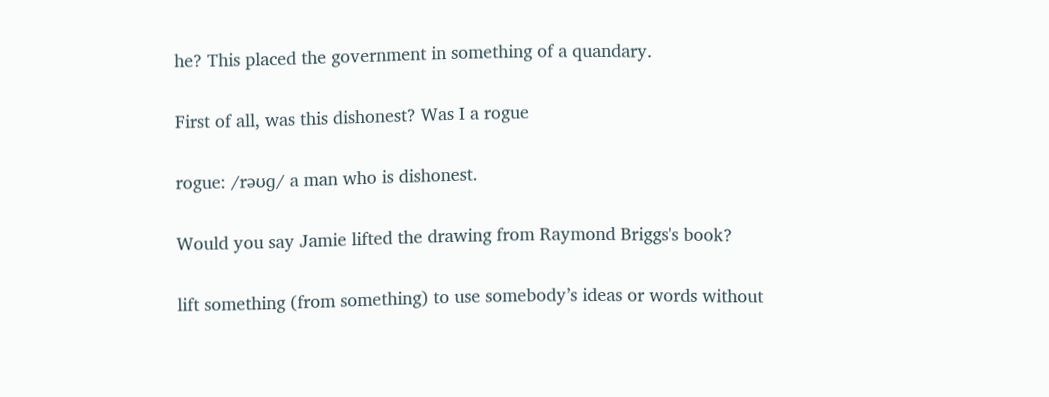he? This placed the government in something of a quandary.

First of all, was this dishonest? Was I a rogue

rogue: /rəʊɡ/ a man who is dishonest.

Would you say Jamie lifted the drawing from Raymond Briggs's book?

lift something (from something) to use somebody’s ideas or words without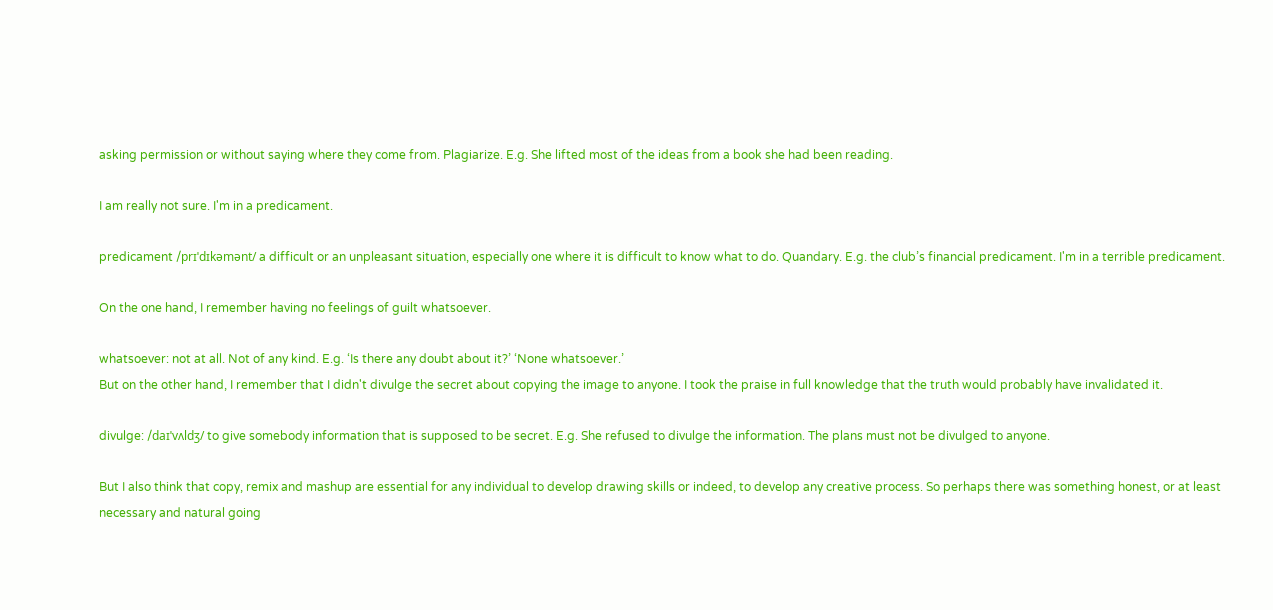asking permission or without saying where they come from. Plagiarize. E.g. She lifted most of the ideas from a book she had been reading.

I am really not sure. I'm in a predicament.

predicament /prɪˈdɪkəmənt/ a difficult or an unpleasant situation, especially one where it is difficult to know what to do. Quandary. E.g. the club’s financial predicament. I'm in a terrible predicament.

On the one hand, I remember having no feelings of guilt whatsoever.

whatsoever: not at all. Not of any kind. E.g. ‘Is there any doubt about it?’ ‘None whatsoever.’
But on the other hand, I remember that I didn't divulge the secret about copying the image to anyone. I took the praise in full knowledge that the truth would probably have invalidated it.

divulge: /daɪˈvʌldʒ/ to give somebody information that is supposed to be secret. E.g. She refused to divulge the information. The plans must not be divulged to anyone.

But I also think that copy, remix and mashup are essential for any individual to develop drawing skills or indeed, to develop any creative process. So perhaps there was something honest, or at least necessary and natural going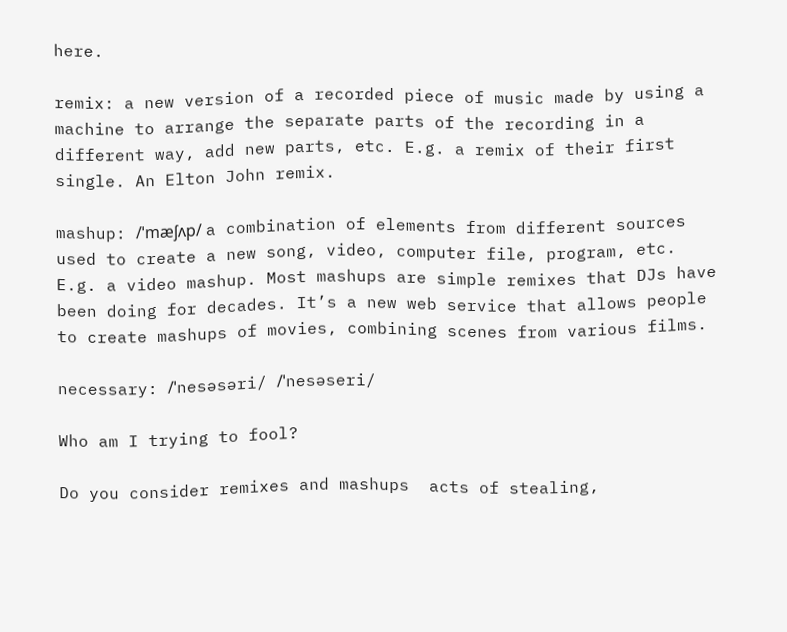here.

remix: a new version of a recorded piece of music made by using a machine to arrange the separate parts of the recording in a different way, add new parts, etc. E.g. a remix of their first single. An Elton John remix.

mashup: /ˈmæʃʌp/ a combination of elements from different sources used to create a new song, video, computer file, program, etc. E.g. a video mashup. Most mashups are simple remixes that DJs have been doing for decades. It’s a new web service that allows people to create mashups of movies, combining scenes from various films.

necessary: /ˈnesəsəri/ /ˈnesəseri/

Who am I trying to fool?

Do you consider remixes and mashups  acts of stealing,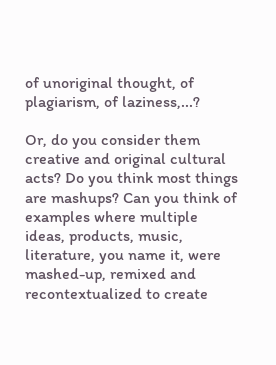of unoriginal thought, of plagiarism, of laziness,...?

Or, do you consider them creative and original cultural acts? Do you think most things are mashups? Can you think of examples where multiple ideas, products, music, literature, you name it, were mashed-up, remixed and recontextualized to create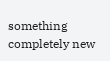something completely new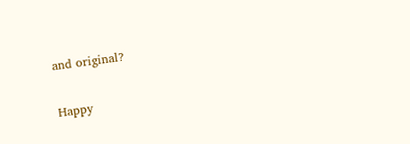and original?

Happy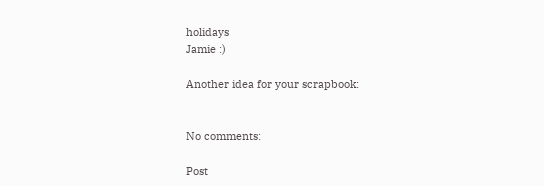holidays
Jamie :)

Another idea for your scrapbook:


No comments:

Post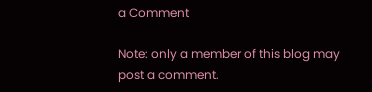a Comment

Note: only a member of this blog may post a comment.